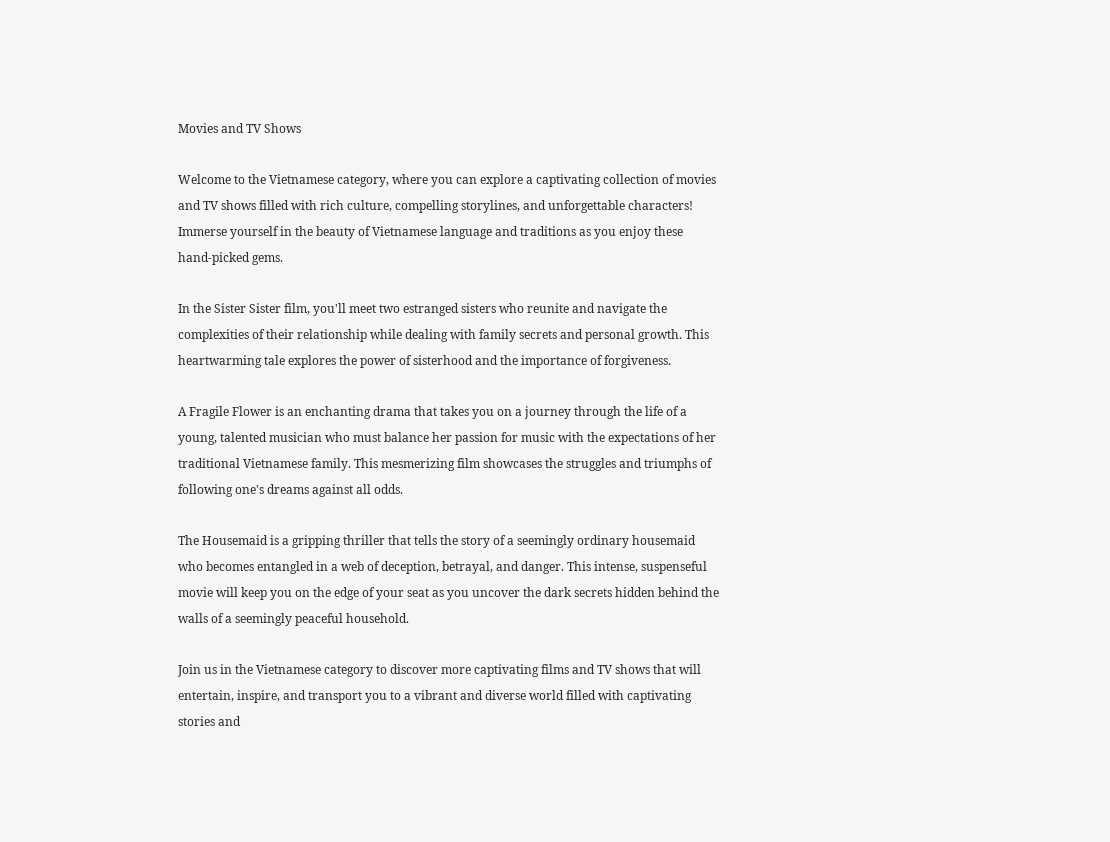Movies and TV Shows

Welcome to the Vietnamese category, where you can explore a captivating collection of movies and TV shows filled with rich culture, compelling storylines, and unforgettable characters! Immerse yourself in the beauty of Vietnamese language and traditions as you enjoy these hand-picked gems.

In the Sister Sister film, you'll meet two estranged sisters who reunite and navigate the complexities of their relationship while dealing with family secrets and personal growth. This heartwarming tale explores the power of sisterhood and the importance of forgiveness.

A Fragile Flower is an enchanting drama that takes you on a journey through the life of a young, talented musician who must balance her passion for music with the expectations of her traditional Vietnamese family. This mesmerizing film showcases the struggles and triumphs of following one's dreams against all odds.

The Housemaid is a gripping thriller that tells the story of a seemingly ordinary housemaid who becomes entangled in a web of deception, betrayal, and danger. This intense, suspenseful movie will keep you on the edge of your seat as you uncover the dark secrets hidden behind the walls of a seemingly peaceful household.

Join us in the Vietnamese category to discover more captivating films and TV shows that will entertain, inspire, and transport you to a vibrant and diverse world filled with captivating stories and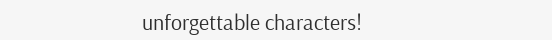unforgettable characters!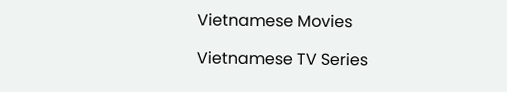Vietnamese Movies

Vietnamese TV Series